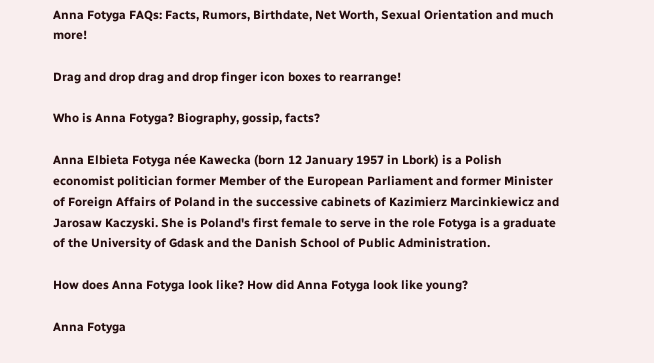Anna Fotyga FAQs: Facts, Rumors, Birthdate, Net Worth, Sexual Orientation and much more!

Drag and drop drag and drop finger icon boxes to rearrange!

Who is Anna Fotyga? Biography, gossip, facts?

Anna Elbieta Fotyga née Kawecka (born 12 January 1957 in Lbork) is a Polish economist politician former Member of the European Parliament and former Minister of Foreign Affairs of Poland in the successive cabinets of Kazimierz Marcinkiewicz and Jarosaw Kaczyski. She is Poland's first female to serve in the role Fotyga is a graduate of the University of Gdask and the Danish School of Public Administration.

How does Anna Fotyga look like? How did Anna Fotyga look like young?

Anna Fotyga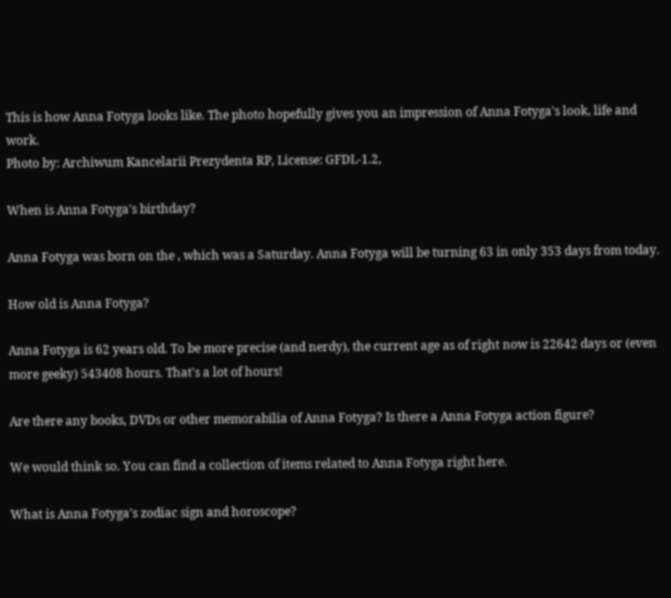This is how Anna Fotyga looks like. The photo hopefully gives you an impression of Anna Fotyga's look, life and work.
Photo by: Archiwum Kancelarii Prezydenta RP, License: GFDL-1.2,

When is Anna Fotyga's birthday?

Anna Fotyga was born on the , which was a Saturday. Anna Fotyga will be turning 63 in only 353 days from today.

How old is Anna Fotyga?

Anna Fotyga is 62 years old. To be more precise (and nerdy), the current age as of right now is 22642 days or (even more geeky) 543408 hours. That's a lot of hours!

Are there any books, DVDs or other memorabilia of Anna Fotyga? Is there a Anna Fotyga action figure?

We would think so. You can find a collection of items related to Anna Fotyga right here.

What is Anna Fotyga's zodiac sign and horoscope?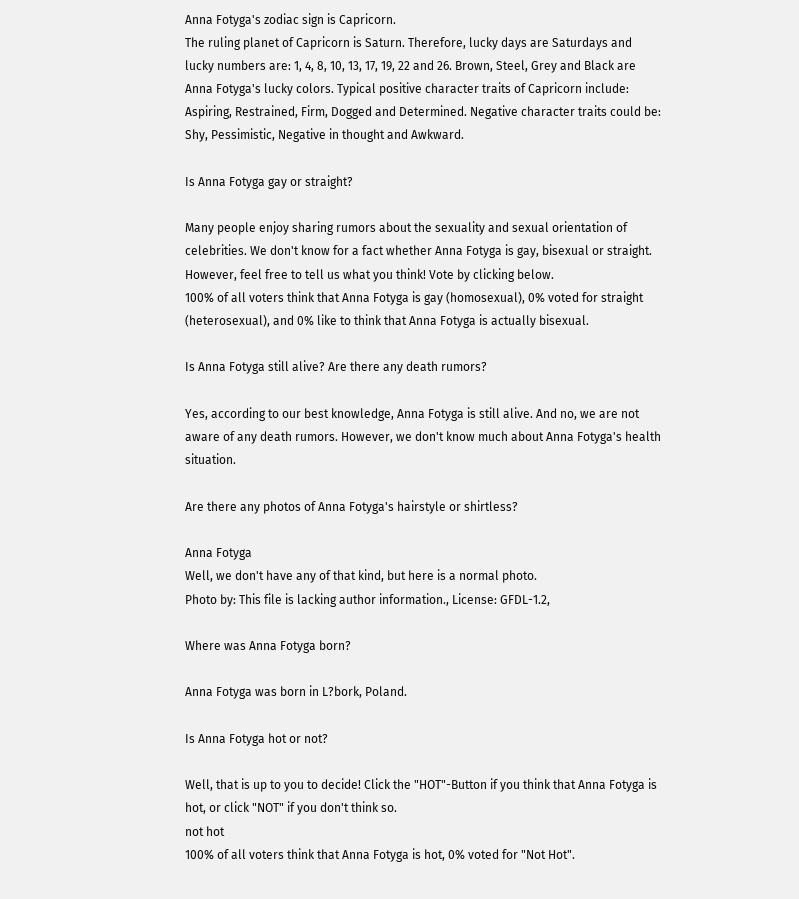Anna Fotyga's zodiac sign is Capricorn.
The ruling planet of Capricorn is Saturn. Therefore, lucky days are Saturdays and lucky numbers are: 1, 4, 8, 10, 13, 17, 19, 22 and 26. Brown, Steel, Grey and Black are Anna Fotyga's lucky colors. Typical positive character traits of Capricorn include: Aspiring, Restrained, Firm, Dogged and Determined. Negative character traits could be: Shy, Pessimistic, Negative in thought and Awkward.

Is Anna Fotyga gay or straight?

Many people enjoy sharing rumors about the sexuality and sexual orientation of celebrities. We don't know for a fact whether Anna Fotyga is gay, bisexual or straight. However, feel free to tell us what you think! Vote by clicking below.
100% of all voters think that Anna Fotyga is gay (homosexual), 0% voted for straight (heterosexual), and 0% like to think that Anna Fotyga is actually bisexual.

Is Anna Fotyga still alive? Are there any death rumors?

Yes, according to our best knowledge, Anna Fotyga is still alive. And no, we are not aware of any death rumors. However, we don't know much about Anna Fotyga's health situation.

Are there any photos of Anna Fotyga's hairstyle or shirtless?

Anna Fotyga
Well, we don't have any of that kind, but here is a normal photo.
Photo by: This file is lacking author information., License: GFDL-1.2,

Where was Anna Fotyga born?

Anna Fotyga was born in L?bork, Poland.

Is Anna Fotyga hot or not?

Well, that is up to you to decide! Click the "HOT"-Button if you think that Anna Fotyga is hot, or click "NOT" if you don't think so.
not hot
100% of all voters think that Anna Fotyga is hot, 0% voted for "Not Hot".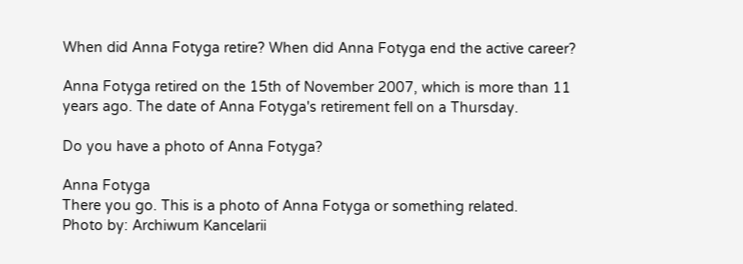When did Anna Fotyga retire? When did Anna Fotyga end the active career?

Anna Fotyga retired on the 15th of November 2007, which is more than 11 years ago. The date of Anna Fotyga's retirement fell on a Thursday.

Do you have a photo of Anna Fotyga?

Anna Fotyga
There you go. This is a photo of Anna Fotyga or something related.
Photo by: Archiwum Kancelarii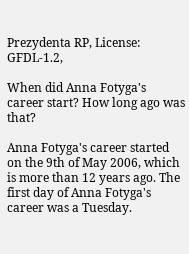Prezydenta RP, License: GFDL-1.2,

When did Anna Fotyga's career start? How long ago was that?

Anna Fotyga's career started on the 9th of May 2006, which is more than 12 years ago. The first day of Anna Fotyga's career was a Tuesday.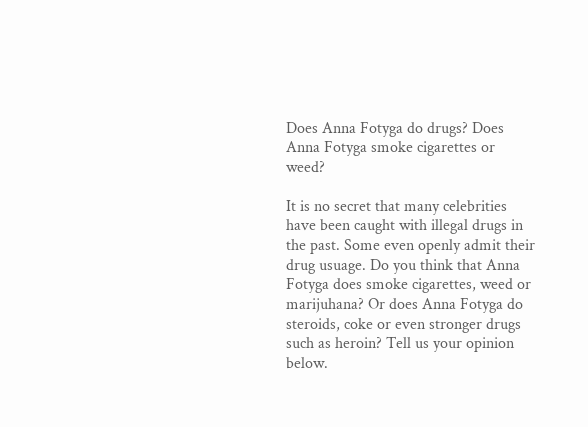Does Anna Fotyga do drugs? Does Anna Fotyga smoke cigarettes or weed?

It is no secret that many celebrities have been caught with illegal drugs in the past. Some even openly admit their drug usuage. Do you think that Anna Fotyga does smoke cigarettes, weed or marijuhana? Or does Anna Fotyga do steroids, coke or even stronger drugs such as heroin? Tell us your opinion below.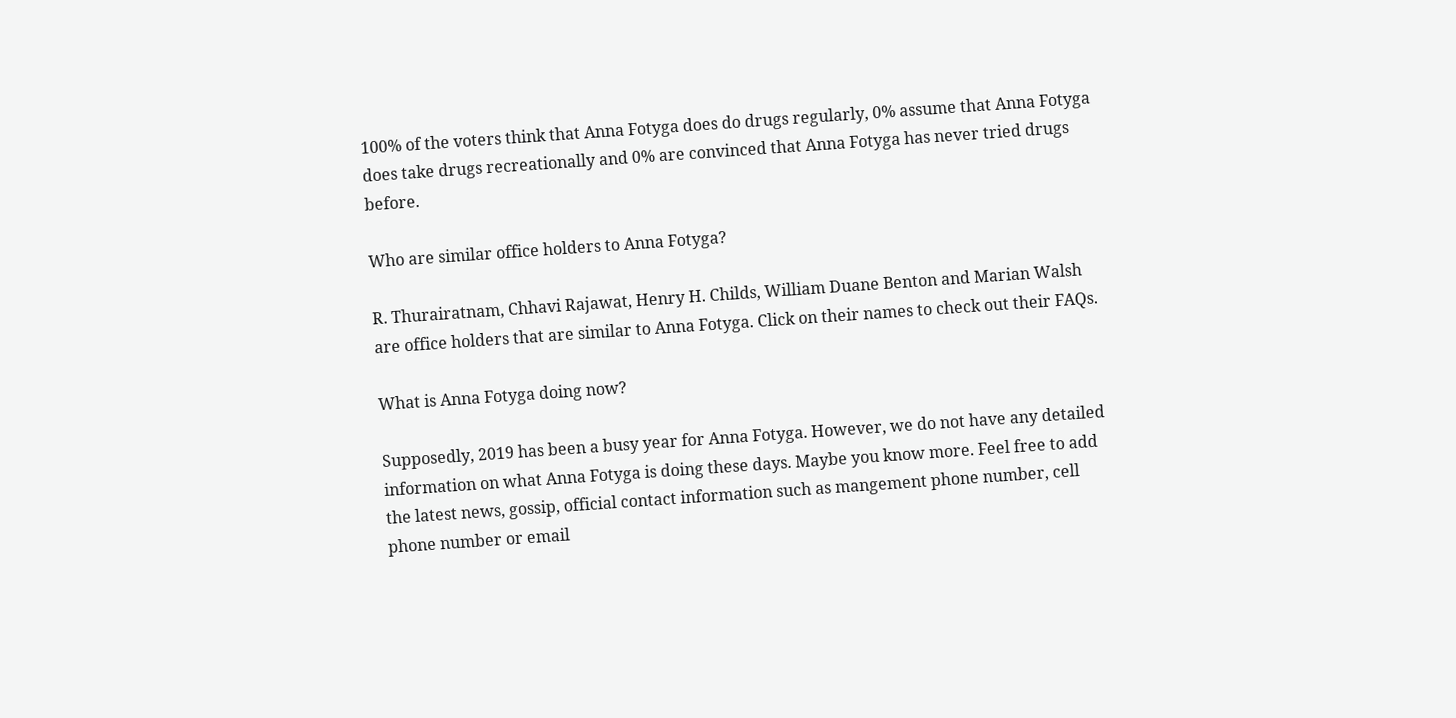100% of the voters think that Anna Fotyga does do drugs regularly, 0% assume that Anna Fotyga does take drugs recreationally and 0% are convinced that Anna Fotyga has never tried drugs before.

Who are similar office holders to Anna Fotyga?

R. Thurairatnam, Chhavi Rajawat, Henry H. Childs, William Duane Benton and Marian Walsh are office holders that are similar to Anna Fotyga. Click on their names to check out their FAQs.

What is Anna Fotyga doing now?

Supposedly, 2019 has been a busy year for Anna Fotyga. However, we do not have any detailed information on what Anna Fotyga is doing these days. Maybe you know more. Feel free to add the latest news, gossip, official contact information such as mangement phone number, cell phone number or email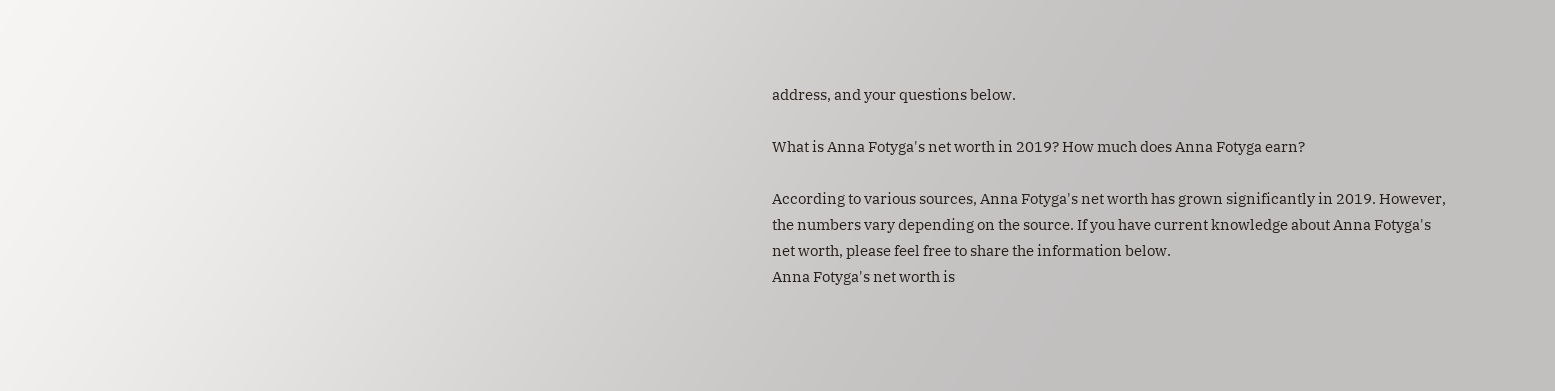address, and your questions below.

What is Anna Fotyga's net worth in 2019? How much does Anna Fotyga earn?

According to various sources, Anna Fotyga's net worth has grown significantly in 2019. However, the numbers vary depending on the source. If you have current knowledge about Anna Fotyga's net worth, please feel free to share the information below.
Anna Fotyga's net worth is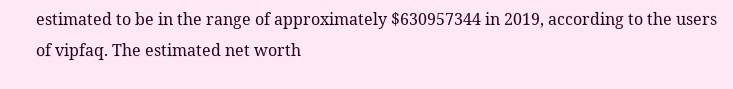estimated to be in the range of approximately $630957344 in 2019, according to the users of vipfaq. The estimated net worth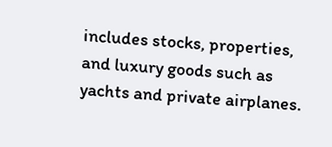includes stocks, properties, and luxury goods such as yachts and private airplanes.